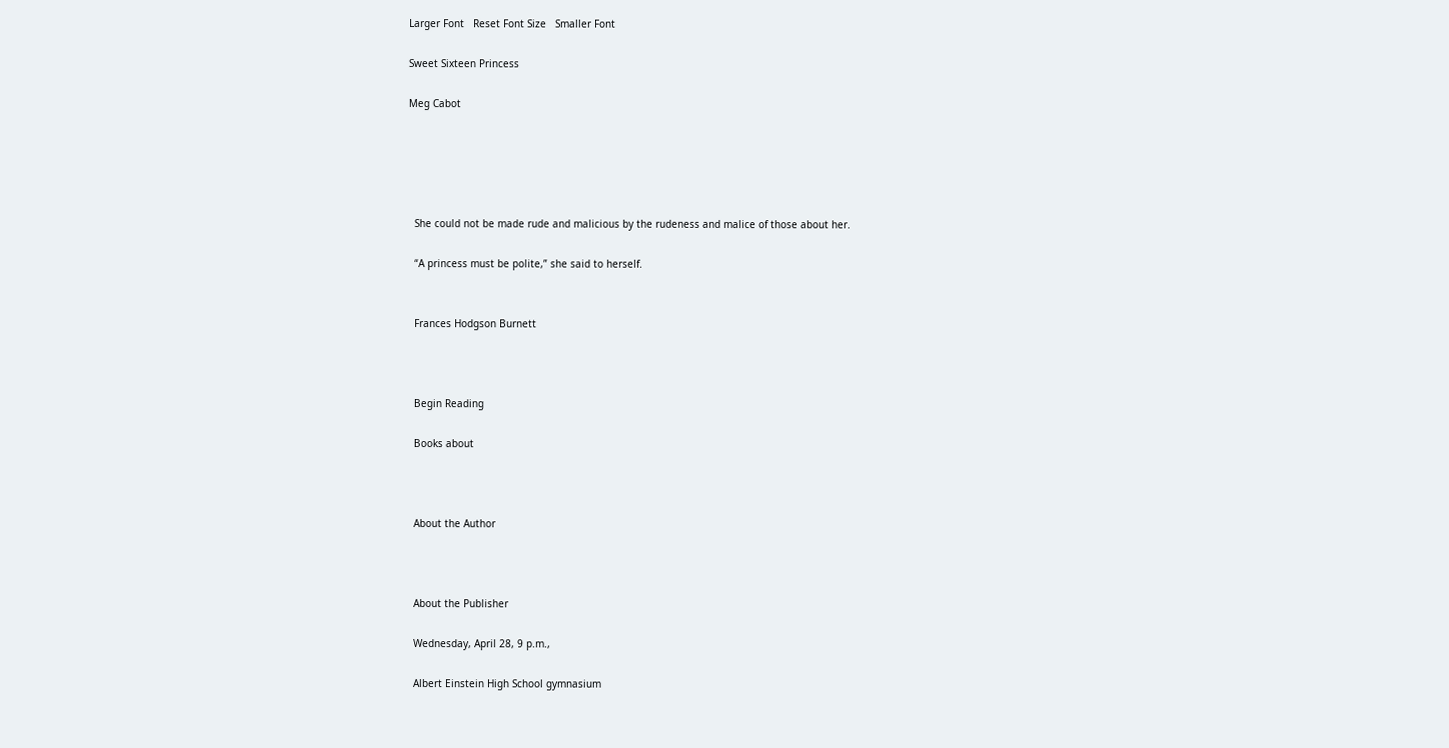Larger Font   Reset Font Size   Smaller Font

Sweet Sixteen Princess

Meg Cabot





  She could not be made rude and malicious by the rudeness and malice of those about her.

  “A princess must be polite,” she said to herself.


  Frances Hodgson Burnett



  Begin Reading

  Books about



  About the Author



  About the Publisher

  Wednesday, April 28, 9 p.m.,

  Albert Einstein High School gymnasium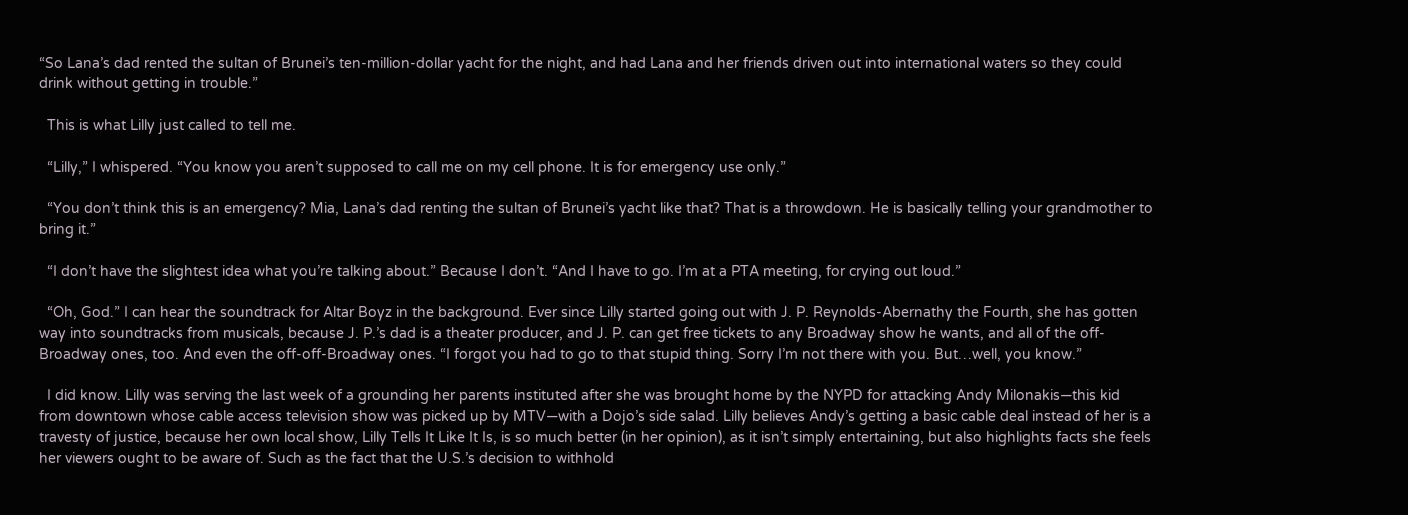“So Lana’s dad rented the sultan of Brunei’s ten-million-dollar yacht for the night, and had Lana and her friends driven out into international waters so they could drink without getting in trouble.”

  This is what Lilly just called to tell me.

  “Lilly,” I whispered. “You know you aren’t supposed to call me on my cell phone. It is for emergency use only.”

  “You don’t think this is an emergency? Mia, Lana’s dad renting the sultan of Brunei’s yacht like that? That is a throwdown. He is basically telling your grandmother to bring it.”

  “I don’t have the slightest idea what you’re talking about.” Because I don’t. “And I have to go. I’m at a PTA meeting, for crying out loud.”

  “Oh, God.” I can hear the soundtrack for Altar Boyz in the background. Ever since Lilly started going out with J. P. Reynolds-Abernathy the Fourth, she has gotten way into soundtracks from musicals, because J. P.’s dad is a theater producer, and J. P. can get free tickets to any Broadway show he wants, and all of the off-Broadway ones, too. And even the off-off-Broadway ones. “I forgot you had to go to that stupid thing. Sorry I’m not there with you. But…well, you know.”

  I did know. Lilly was serving the last week of a grounding her parents instituted after she was brought home by the NYPD for attacking Andy Milonakis—this kid from downtown whose cable access television show was picked up by MTV—with a Dojo’s side salad. Lilly believes Andy’s getting a basic cable deal instead of her is a travesty of justice, because her own local show, Lilly Tells It Like It Is, is so much better (in her opinion), as it isn’t simply entertaining, but also highlights facts she feels her viewers ought to be aware of. Such as the fact that the U.S.’s decision to withhold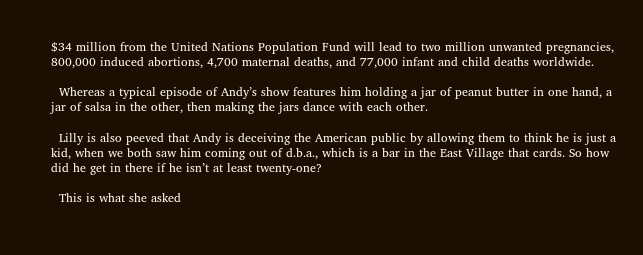$34 million from the United Nations Population Fund will lead to two million unwanted pregnancies, 800,000 induced abortions, 4,700 maternal deaths, and 77,000 infant and child deaths worldwide.

  Whereas a typical episode of Andy’s show features him holding a jar of peanut butter in one hand, a jar of salsa in the other, then making the jars dance with each other.

  Lilly is also peeved that Andy is deceiving the American public by allowing them to think he is just a kid, when we both saw him coming out of d.b.a., which is a bar in the East Village that cards. So how did he get in there if he isn’t at least twenty-one?

  This is what she asked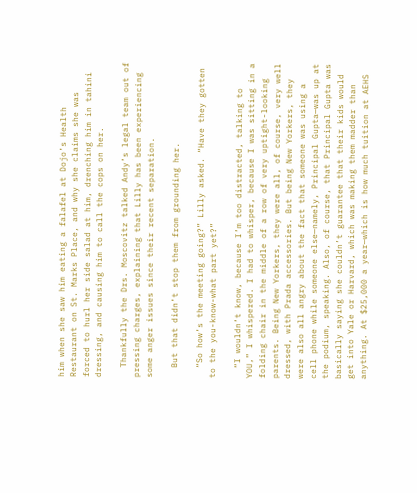him when she saw him eating a falafel at Dojo’s Health Restaurant on St. Marks Place, and why she claims she was forced to hurl her side salad at him, drenching him in tahini dressing, and causing him to call the cops on her.

  Thankfully the Drs. Moscovitz talked Andy’s legal team out of pressing charges, explaining that Lilly has been experiencing some anger issues since their recent separation.

  But that didn’t stop them from grounding her.

  “So how’s the meeting going?” Lilly asked. “Have they gotten to the you-know-what part yet?”

  “I wouldn’t know, because I’m too distracted, talking to YOU,” I whispered. I had to whisper, because I was sitting in a folding chair in the middle of a row of very uptight-looking parents. Being New Yorkers, they were all, of course, very well dressed, with Prada accessories. But being New Yorkers, they were also all angry about the fact that someone was using a cell phone while someone else—namely, Principal Gupta—was up at the podium, speaking. Also, of course, that Principal Gupta was basically saying she couldn’t guarantee that their kids would get into Yale or Harvard, which was making them madder than anything. At $25,000 a year—which is how much tuition at AEHS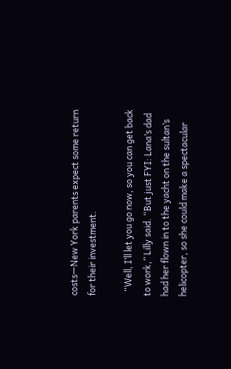costs—New York parents expect some return for their investment.

  “Well, I’ll let you go now, so you can get back to work,” Lilly said. “But just FYI: Lana’s dad had her flown in to the yacht on the sultan’s helicopter, so she could make a spectacular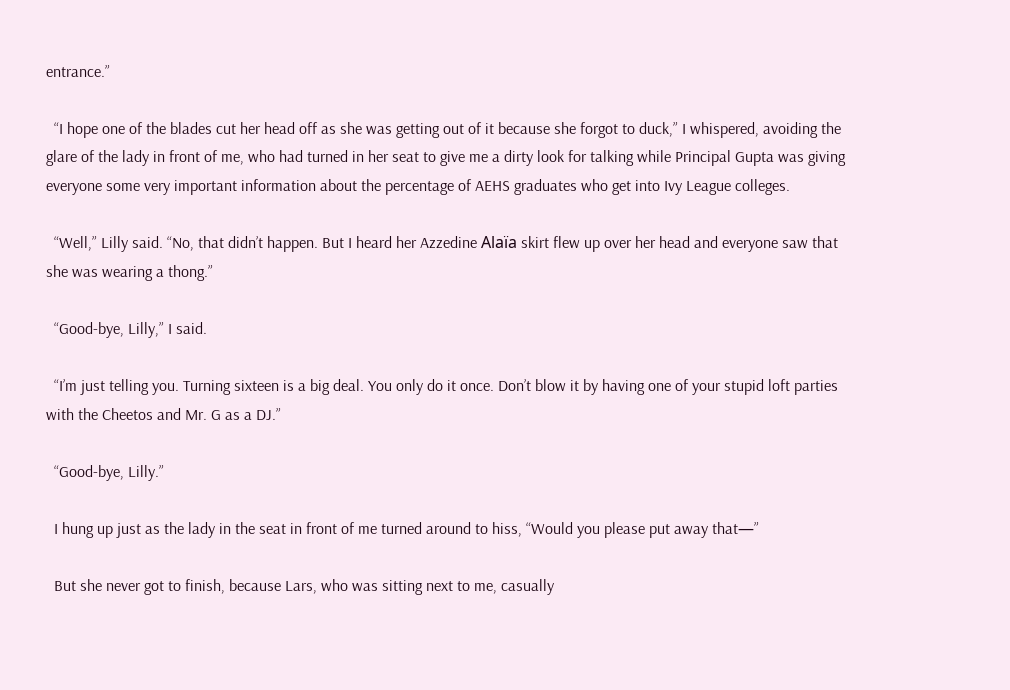entrance.”

  “I hope one of the blades cut her head off as she was getting out of it because she forgot to duck,” I whispered, avoiding the glare of the lady in front of me, who had turned in her seat to give me a dirty look for talking while Principal Gupta was giving everyone some very important information about the percentage of AEHS graduates who get into Ivy League colleges.

  “Well,” Lilly said. “No, that didn’t happen. But I heard her Azzedine Alaïa skirt flew up over her head and everyone saw that she was wearing a thong.”

  “Good-bye, Lilly,” I said.

  “I’m just telling you. Turning sixteen is a big deal. You only do it once. Don’t blow it by having one of your stupid loft parties with the Cheetos and Mr. G as a DJ.”

  “Good-bye, Lilly.”

  I hung up just as the lady in the seat in front of me turned around to hiss, “Would you please put away that—”

  But she never got to finish, because Lars, who was sitting next to me, casually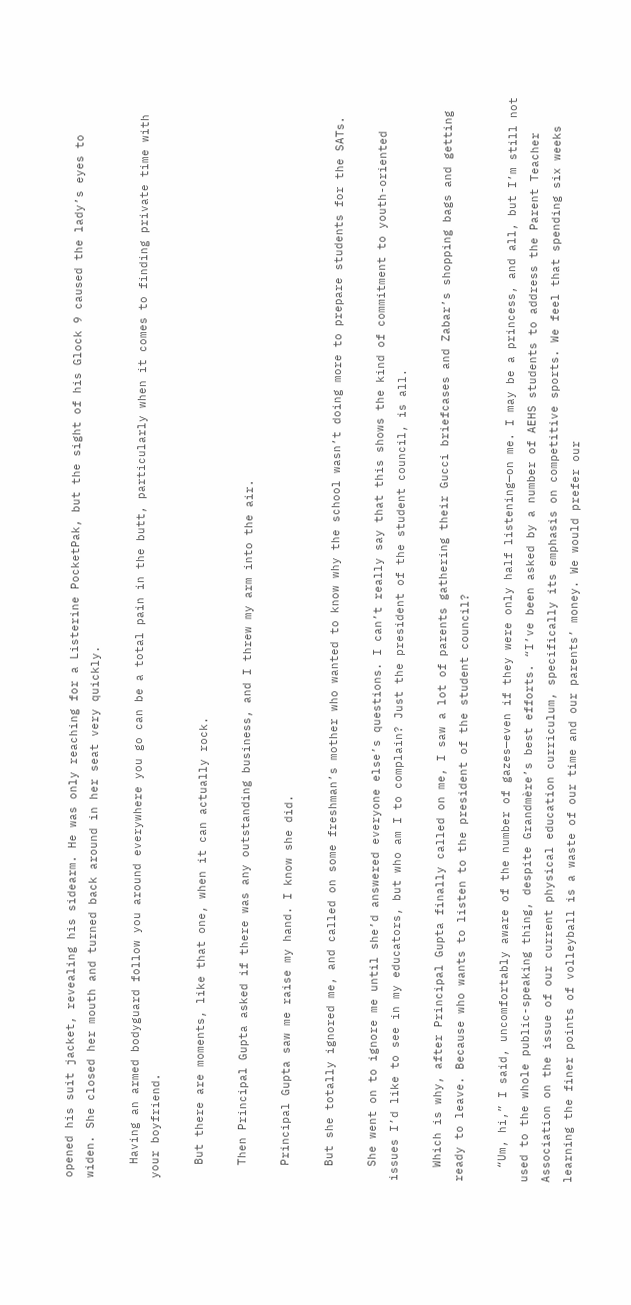opened his suit jacket, revealing his sidearm. He was only reaching for a Listerine PocketPak, but the sight of his Glock 9 caused the lady’s eyes to widen. She closed her mouth and turned back around in her seat very quickly.

  Having an armed bodyguard follow you around everywhere you go can be a total pain in the butt, particularly when it comes to finding private time with your boyfriend.

  But there are moments, like that one, when it can actually rock.

  Then Principal Gupta asked if there was any outstanding business, and I threw my arm into the air.

  Principal Gupta saw me raise my hand. I know she did.

  But she totally ignored me, and called on some freshman’s mother who wanted to know why the school wasn’t doing more to prepare students for the SATs.

  She went on to ignore me until she’d answered everyone else’s questions. I can’t really say that this shows the kind of commitment to youth-oriented issues I’d like to see in my educators, but who am I to complain? Just the president of the student council, is all.

  Which is why, after Principal Gupta finally called on me, I saw a lot of parents gathering their Gucci briefcases and Zabar’s shopping bags and getting ready to leave. Because who wants to listen to the president of the student council?

  “Um, hi,” I said, uncomfortably aware of the number of gazes—even if they were only half listening—on me. I may be a princess, and all, but I’m still not used to the whole public-speaking thing, despite Grandmère’s best efforts. “I’ve been asked by a number of AEHS students to address the Parent Teacher Association on the issue of our current physical education curriculum, specifically its emphasis on competitive sports. We feel that spending six weeks learning the finer points of volleyball is a waste of our time and our parents’ money. We would prefer our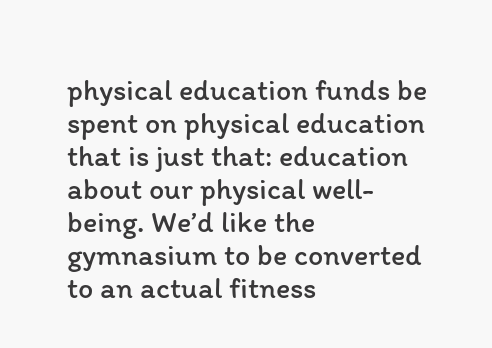physical education funds be spent on physical education that is just that: education about our physical well-being. We’d like the gymnasium to be converted to an actual fitness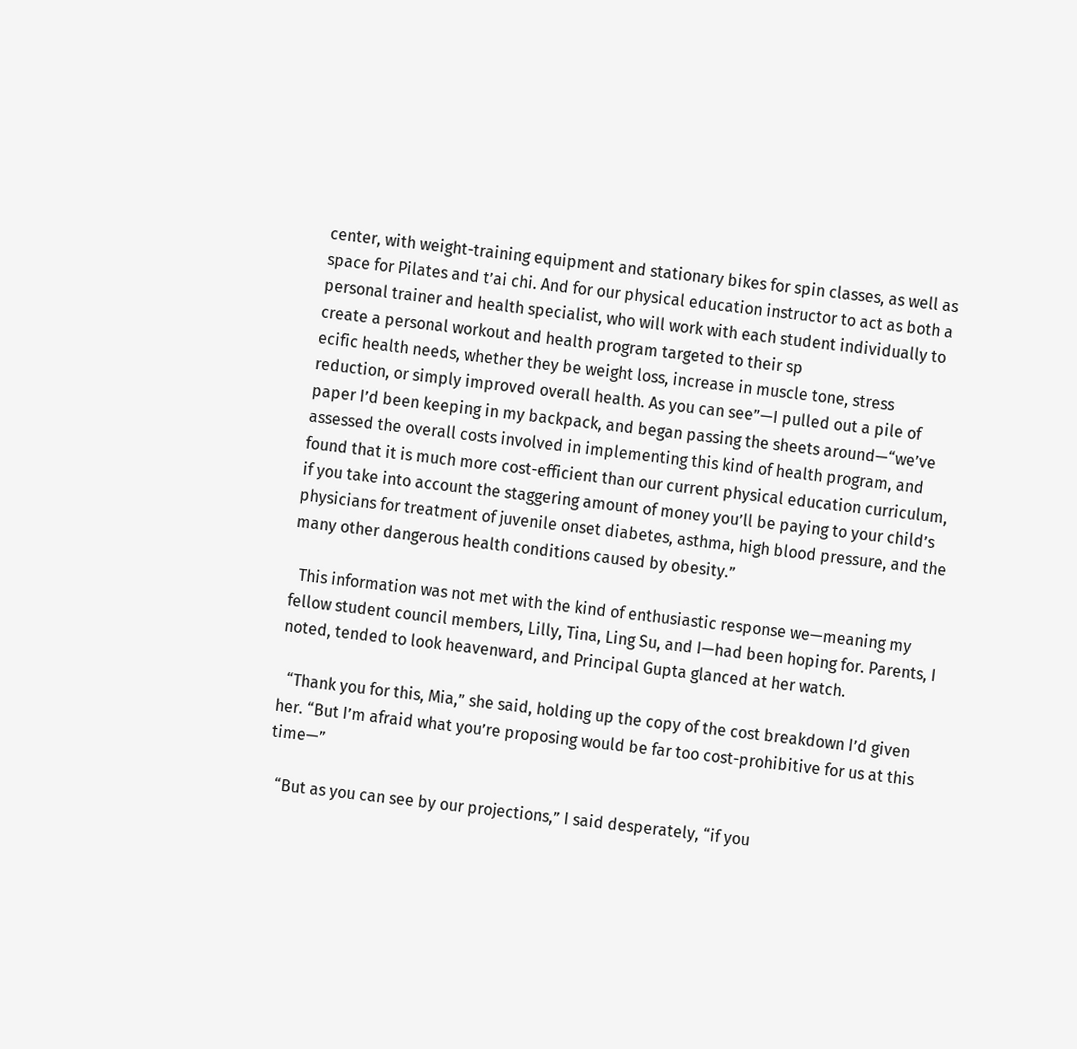center, with weight-training equipment and stationary bikes for spin classes, as well as space for Pilates and t’ai chi. And for our physical education instructor to act as both a personal trainer and health specialist, who will work with each student individually to create a personal workout and health program targeted to their sp
ecific health needs, whether they be weight loss, increase in muscle tone, stress reduction, or simply improved overall health. As you can see”—I pulled out a pile of paper I’d been keeping in my backpack, and began passing the sheets around—“we’ve assessed the overall costs involved in implementing this kind of health program, and found that it is much more cost-efficient than our current physical education curriculum, if you take into account the staggering amount of money you’ll be paying to your child’s physicians for treatment of juvenile onset diabetes, asthma, high blood pressure, and the many other dangerous health conditions caused by obesity.”

  This information was not met with the kind of enthusiastic response we—meaning my fellow student council members, Lilly, Tina, Ling Su, and I—had been hoping for. Parents, I noted, tended to look heavenward, and Principal Gupta glanced at her watch.

  “Thank you for this, Mia,” she said, holding up the copy of the cost breakdown I’d given her. “But I’m afraid what you’re proposing would be far too cost-prohibitive for us at this time—”

  “But as you can see by our projections,” I said desperately, “if you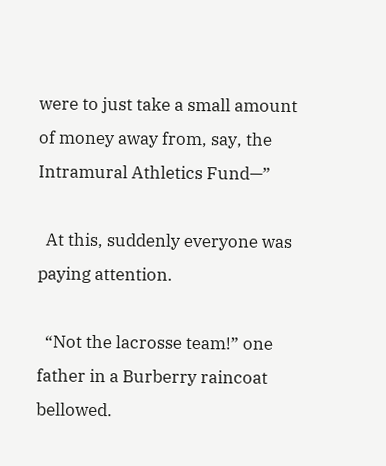were to just take a small amount of money away from, say, the Intramural Athletics Fund—”

  At this, suddenly everyone was paying attention.

  “Not the lacrosse team!” one father in a Burberry raincoat bellowed.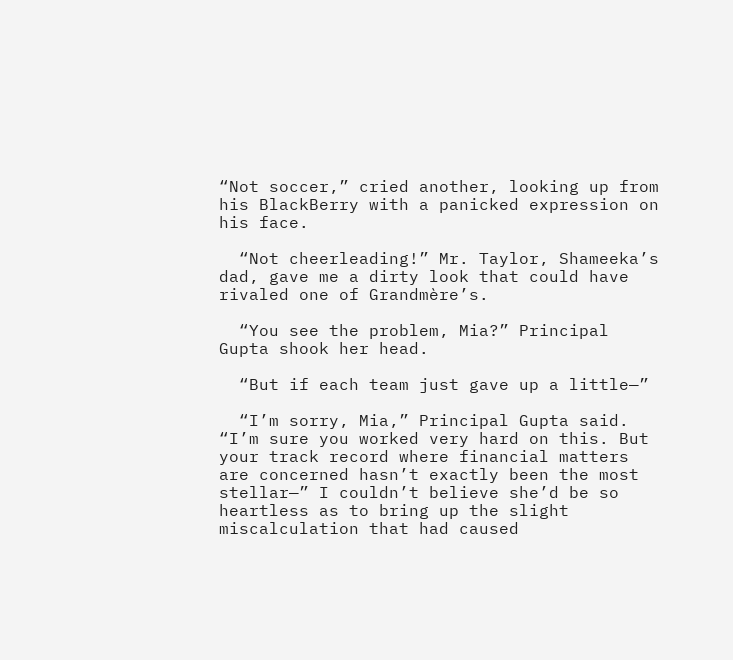“Not soccer,” cried another, looking up from his BlackBerry with a panicked expression on his face.

  “Not cheerleading!” Mr. Taylor, Shameeka’s dad, gave me a dirty look that could have rivaled one of Grandmère’s.

  “You see the problem, Mia?” Principal Gupta shook her head.

  “But if each team just gave up a little—”

  “I’m sorry, Mia,” Principal Gupta said. “I’m sure you worked very hard on this. But your track record where financial matters are concerned hasn’t exactly been the most stellar—” I couldn’t believe she’d be so heartless as to bring up the slight miscalculation that had caused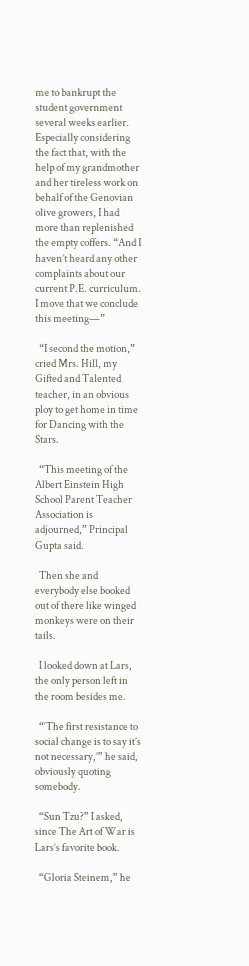me to bankrupt the student government several weeks earlier. Especially considering the fact that, with the help of my grandmother and her tireless work on behalf of the Genovian olive growers, I had more than replenished the empty coffers. “And I haven’t heard any other complaints about our current P.E. curriculum. I move that we conclude this meeting—”

  “I second the motion,” cried Mrs. Hill, my Gifted and Talented teacher, in an obvious ploy to get home in time for Dancing with the Stars.

  “This meeting of the Albert Einstein High School Parent Teacher Association is adjourned,” Principal Gupta said.

  Then she and everybody else booked out of there like winged monkeys were on their tails.

  I looked down at Lars, the only person left in the room besides me.

  “‘The first resistance to social change is to say it’s not necessary,’” he said, obviously quoting somebody.

  “Sun Tzu?” I asked, since The Art of War is Lars’s favorite book.

  “Gloria Steinem,” he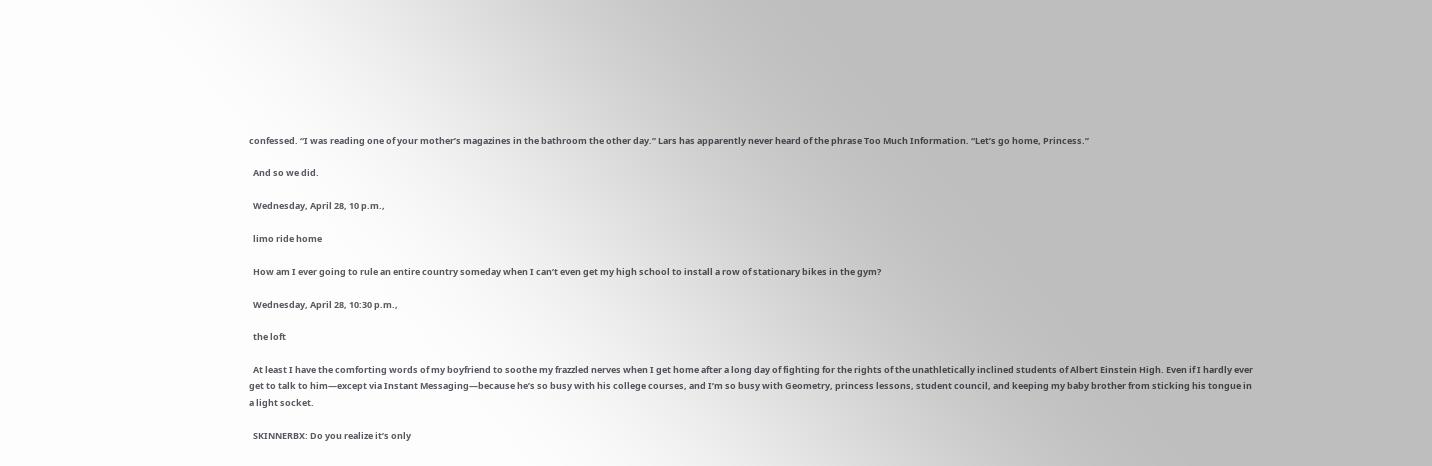confessed. “I was reading one of your mother’s magazines in the bathroom the other day.” Lars has apparently never heard of the phrase Too Much Information. “Let’s go home, Princess.”

  And so we did.

  Wednesday, April 28, 10 p.m.,

  limo ride home

  How am I ever going to rule an entire country someday when I can’t even get my high school to install a row of stationary bikes in the gym?

  Wednesday, April 28, 10:30 p.m.,

  the loft

  At least I have the comforting words of my boyfriend to soothe my frazzled nerves when I get home after a long day of fighting for the rights of the unathletically inclined students of Albert Einstein High. Even if I hardly ever get to talk to him—except via Instant Messaging—because he’s so busy with his college courses, and I’m so busy with Geometry, princess lessons, student council, and keeping my baby brother from sticking his tongue in a light socket.

  SKINNERBX: Do you realize it’s only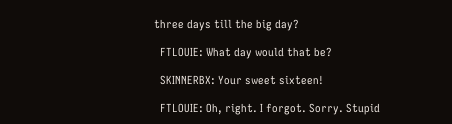three days till the big day?

  FTLOUIE: What day would that be?

  SKINNERBX: Your sweet sixteen!

  FTLOUIE: Oh, right. I forgot. Sorry. Stupid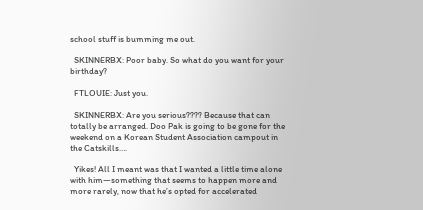school stuff is bumming me out.

  SKINNERBX: Poor baby. So what do you want for your birthday?

  FTLOUIE: Just you.

  SKINNERBX: Are you serious???? Because that can totally be arranged. Doo Pak is going to be gone for the weekend on a Korean Student Association campout in the Catskills….

  Yikes! All I meant was that I wanted a little time alone with him—something that seems to happen more and more rarely, now that he’s opted for accelerated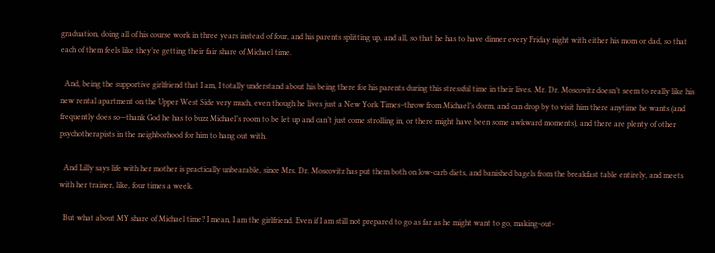graduation, doing all of his course work in three years instead of four, and his parents splitting up, and all, so that he has to have dinner every Friday night with either his mom or dad, so that each of them feels like they’re getting their fair share of Michael time.

  And, being the supportive girlfriend that I am, I totally understand about his being there for his parents during this stressful time in their lives. Mr. Dr. Moscovitz doesn’t seem to really like his new rental apartment on the Upper West Side very much, even though he lives just a New York Times–throw from Michael’s dorm, and can drop by to visit him there anytime he wants (and frequently does so—thank God he has to buzz Michael’s room to be let up and can’t just come strolling in, or there might have been some awkward moments), and there are plenty of other psychotherapists in the neighborhood for him to hang out with.

  And Lilly says life with her mother is practically unbearable, since Mrs. Dr. Moscovitz has put them both on low-carb diets, and banished bagels from the breakfast table entirely, and meets with her trainer, like, four times a week.

  But what about MY share of Michael time? I mean, I am the girlfriend. Even if I am still not prepared to go as far as he might want to go, making-out-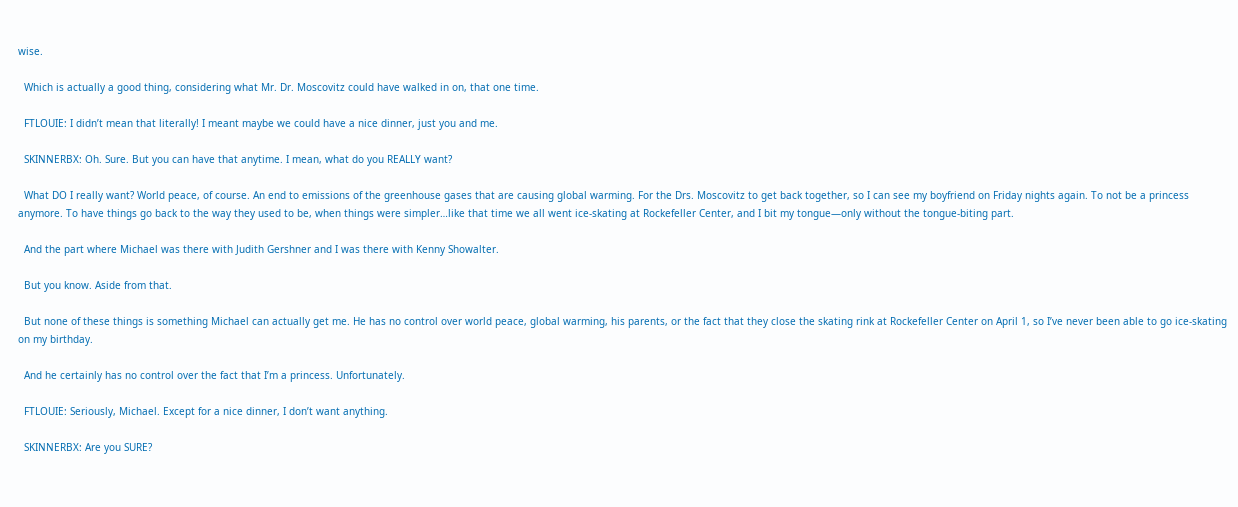wise.

  Which is actually a good thing, considering what Mr. Dr. Moscovitz could have walked in on, that one time.

  FTLOUIE: I didn’t mean that literally! I meant maybe we could have a nice dinner, just you and me.

  SKINNERBX: Oh. Sure. But you can have that anytime. I mean, what do you REALLY want?

  What DO I really want? World peace, of course. An end to emissions of the greenhouse gases that are causing global warming. For the Drs. Moscovitz to get back together, so I can see my boyfriend on Friday nights again. To not be a princess anymore. To have things go back to the way they used to be, when things were simpler…like that time we all went ice-skating at Rockefeller Center, and I bit my tongue—only without the tongue-biting part.

  And the part where Michael was there with Judith Gershner and I was there with Kenny Showalter.

  But you know. Aside from that.

  But none of these things is something Michael can actually get me. He has no control over world peace, global warming, his parents, or the fact that they close the skating rink at Rockefeller Center on April 1, so I’ve never been able to go ice-skating on my birthday.

  And he certainly has no control over the fact that I’m a princess. Unfortunately.

  FTLOUIE: Seriously, Michael. Except for a nice dinner, I don’t want anything.

  SKINNERBX: Are you SURE?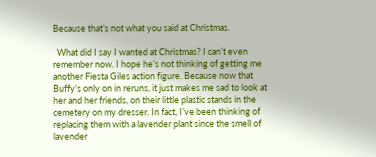Because that’s not what you said at Christmas.

  What did I say I wanted at Christmas? I can’t even remember now. I hope he’s not thinking of getting me another Fiesta Giles action figure. Because now that Buffy’s only on in reruns, it just makes me sad to look at her and her friends, on their little plastic stands in the cemetery on my dresser. In fact, I’ve been thinking of replacing them with a lavender plant since the smell of lavender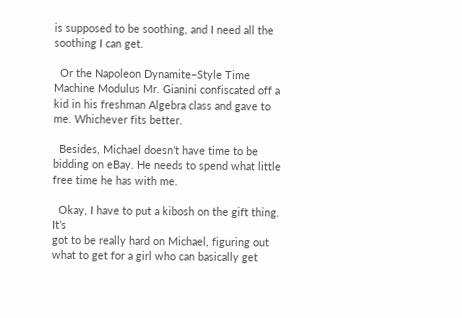is supposed to be soothing, and I need all the soothing I can get.

  Or the Napoleon Dynamite–Style Time Machine Modulus Mr. Gianini confiscated off a kid in his freshman Algebra class and gave to me. Whichever fits better.

  Besides, Michael doesn’t have time to be bidding on eBay. He needs to spend what little free time he has with me.

  Okay, I have to put a kibosh on the gift thing. It’s
got to be really hard on Michael, figuring out what to get for a girl who can basically get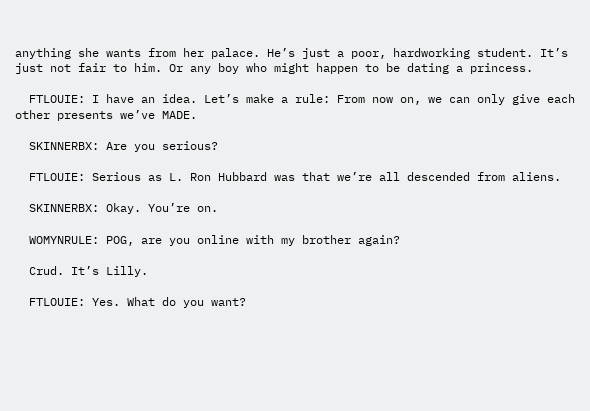anything she wants from her palace. He’s just a poor, hardworking student. It’s just not fair to him. Or any boy who might happen to be dating a princess.

  FTLOUIE: I have an idea. Let’s make a rule: From now on, we can only give each other presents we’ve MADE.

  SKINNERBX: Are you serious?

  FTLOUIE: Serious as L. Ron Hubbard was that we’re all descended from aliens.

  SKINNERBX: Okay. You’re on.

  WOMYNRULE: POG, are you online with my brother again?

  Crud. It’s Lilly.

  FTLOUIE: Yes. What do you want?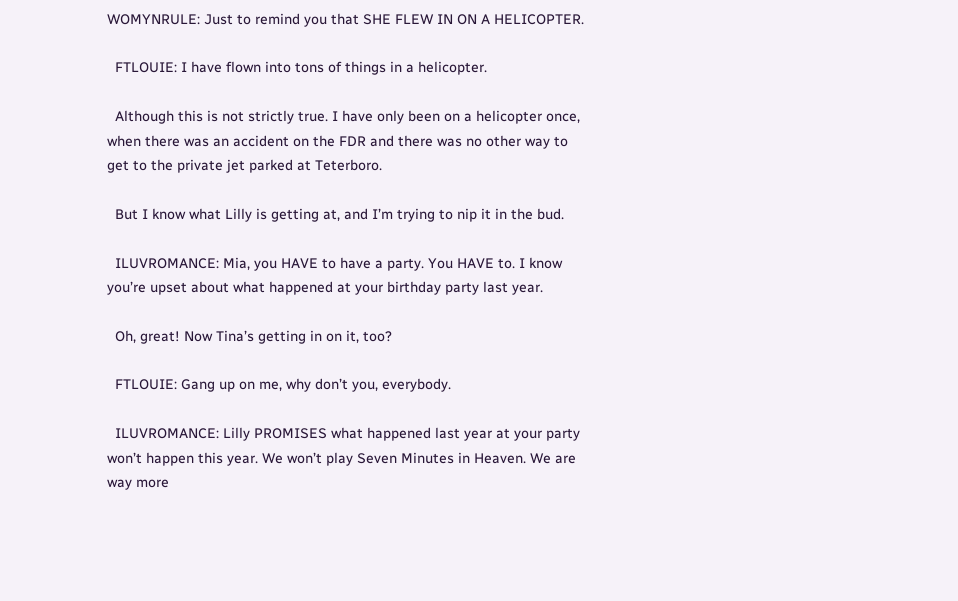WOMYNRULE: Just to remind you that SHE FLEW IN ON A HELICOPTER.

  FTLOUIE: I have flown into tons of things in a helicopter.

  Although this is not strictly true. I have only been on a helicopter once, when there was an accident on the FDR and there was no other way to get to the private jet parked at Teterboro.

  But I know what Lilly is getting at, and I’m trying to nip it in the bud.

  ILUVROMANCE: Mia, you HAVE to have a party. You HAVE to. I know you’re upset about what happened at your birthday party last year.

  Oh, great! Now Tina’s getting in on it, too?

  FTLOUIE: Gang up on me, why don’t you, everybody.

  ILUVROMANCE: Lilly PROMISES what happened last year at your party won’t happen this year. We won’t play Seven Minutes in Heaven. We are way more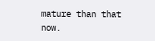mature than that now.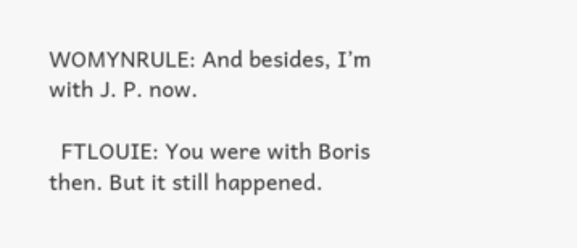WOMYNRULE: And besides, I’m with J. P. now.

  FTLOUIE: You were with Boris then. But it still happened.